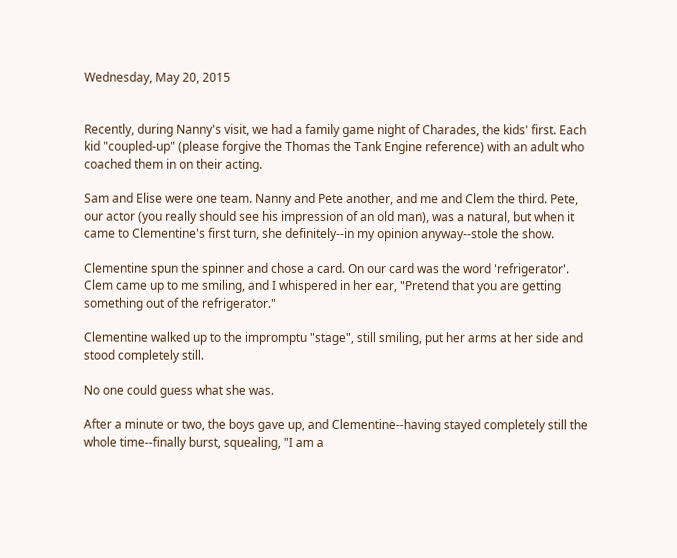Wednesday, May 20, 2015


Recently, during Nanny's visit, we had a family game night of Charades, the kids' first. Each kid "coupled-up" (please forgive the Thomas the Tank Engine reference) with an adult who coached them in on their acting.

Sam and Elise were one team. Nanny and Pete another, and me and Clem the third. Pete, our actor (you really should see his impression of an old man), was a natural, but when it came to Clementine's first turn, she definitely--in my opinion anyway--stole the show.

Clementine spun the spinner and chose a card. On our card was the word 'refrigerator'. Clem came up to me smiling, and I whispered in her ear, "Pretend that you are getting something out of the refrigerator."

Clementine walked up to the impromptu "stage", still smiling, put her arms at her side and stood completely still.

No one could guess what she was.

After a minute or two, the boys gave up, and Clementine--having stayed completely still the whole time--finally burst, squealing, "I am a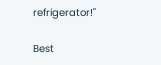refrigerator!"

Best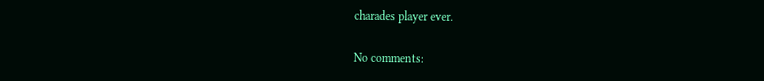charades player ever.

No comments: